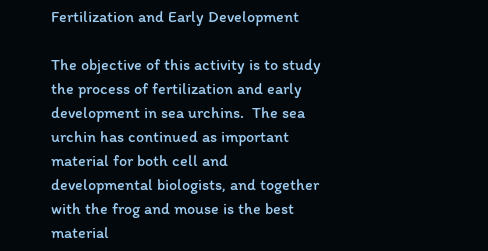Fertilization and Early Development

The objective of this activity is to study the process of fertilization and early development in sea urchins.  The sea urchin has continued as important material for both cell and developmental biologists, and together with the frog and mouse is the best material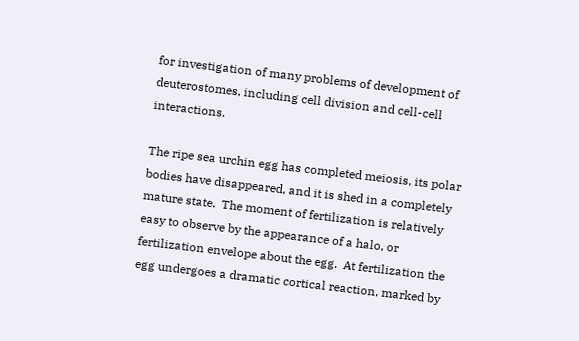for investigation of many problems of development of deuterostomes, including cell division and cell-cell interactions.

The ripe sea urchin egg has completed meiosis, its polar bodies have disappeared, and it is shed in a completely mature state.  The moment of fertilization is relatively easy to observe by the appearance of a halo, or fertilization envelope about the egg.  At fertilization the egg undergoes a dramatic cortical reaction, marked by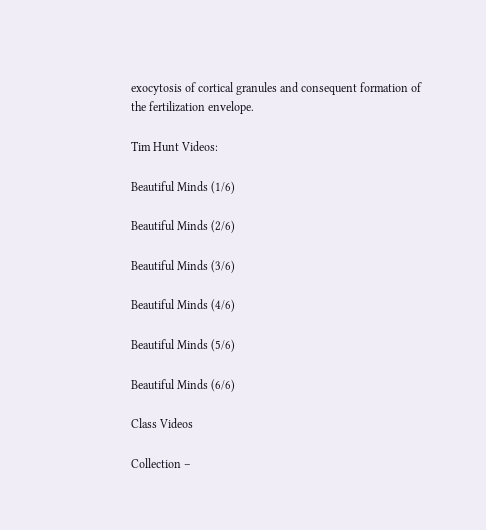exocytosis of cortical granules and consequent formation of the fertilization envelope.

Tim Hunt Videos:

Beautiful Minds (1/6)

Beautiful Minds (2/6)

Beautiful Minds (3/6)

Beautiful Minds (4/6)

Beautiful Minds (5/6)

Beautiful Minds (6/6)

Class Videos

Collection –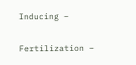Inducing –

Fertilization –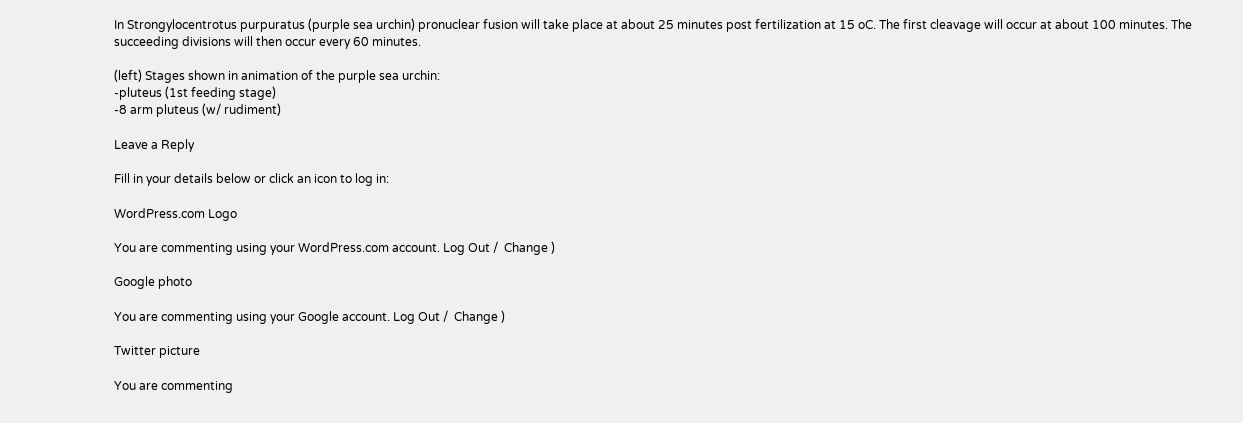In Strongylocentrotus purpuratus (purple sea urchin) pronuclear fusion will take place at about 25 minutes post fertilization at 15 oC. The first cleavage will occur at about 100 minutes. The succeeding divisions will then occur every 60 minutes.

(left) Stages shown in animation of the purple sea urchin:
-pluteus (1st feeding stage)
-8 arm pluteus (w/ rudiment)

Leave a Reply

Fill in your details below or click an icon to log in:

WordPress.com Logo

You are commenting using your WordPress.com account. Log Out /  Change )

Google photo

You are commenting using your Google account. Log Out /  Change )

Twitter picture

You are commenting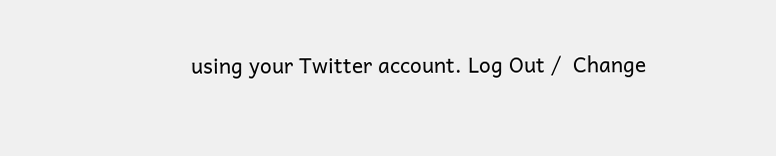using your Twitter account. Log Out /  Change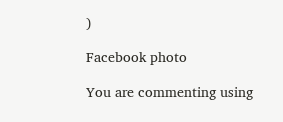)

Facebook photo

You are commenting using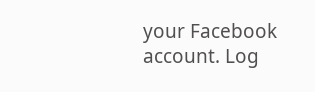your Facebook account. Log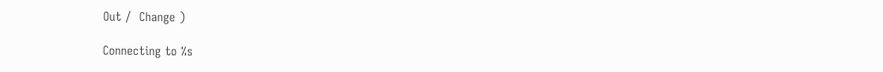Out /  Change )

Connecting to %s